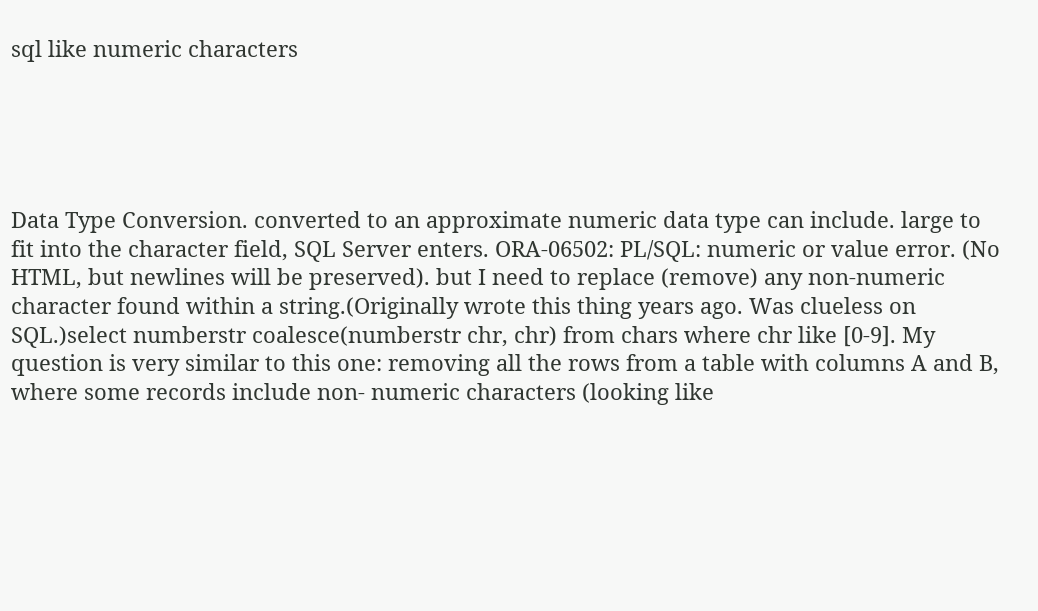sql like numeric characters





Data Type Conversion. converted to an approximate numeric data type can include. large to fit into the character field, SQL Server enters. ORA-06502: PL/SQL: numeric or value error. (No HTML, but newlines will be preserved). but I need to replace (remove) any non-numeric character found within a string.(Originally wrote this thing years ago. Was clueless on SQL.)select numberstr coalesce(numberstr chr, chr) from chars where chr like [0-9]. My question is very similar to this one: removing all the rows from a table with columns A and B, where some records include non- numeric characters (looking like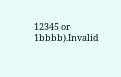12345 or 1bbbb).Invalid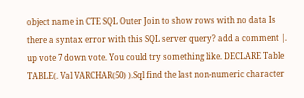object name in CTE SQL Outer Join to show rows with no data Is there a syntax error with this SQL server query? add a comment |. up vote 7 down vote. You could try something like. DECLARE Table TABLE(. Val VARCHAR(50) ).Sql find the last non-numeric character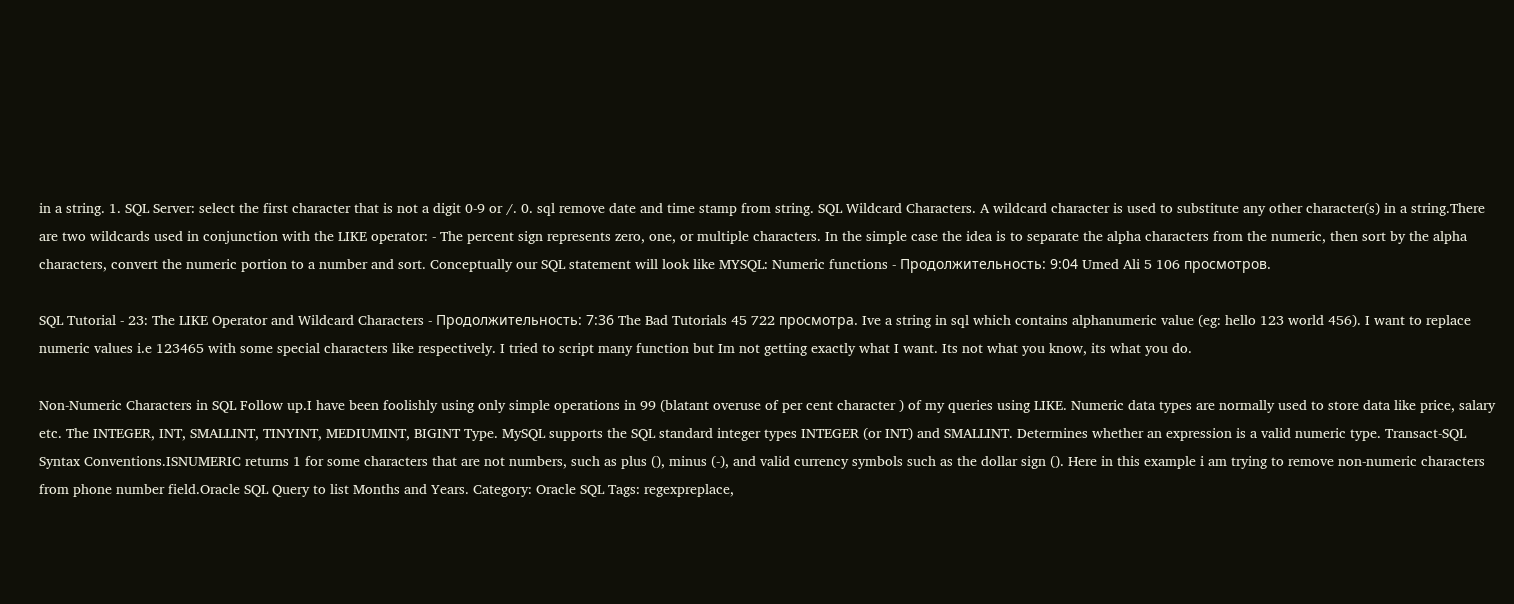in a string. 1. SQL Server: select the first character that is not a digit 0-9 or /. 0. sql remove date and time stamp from string. SQL Wildcard Characters. A wildcard character is used to substitute any other character(s) in a string.There are two wildcards used in conjunction with the LIKE operator: - The percent sign represents zero, one, or multiple characters. In the simple case the idea is to separate the alpha characters from the numeric, then sort by the alpha characters, convert the numeric portion to a number and sort. Conceptually our SQL statement will look like MYSQL: Numeric functions - Продолжительность: 9:04 Umed Ali 5 106 просмотров.

SQL Tutorial - 23: The LIKE Operator and Wildcard Characters - Продолжительность: 7:36 The Bad Tutorials 45 722 просмотра. Ive a string in sql which contains alphanumeric value (eg: hello 123 world 456). I want to replace numeric values i.e 123465 with some special characters like respectively. I tried to script many function but Im not getting exactly what I want. Its not what you know, its what you do.

Non-Numeric Characters in SQL Follow up.I have been foolishly using only simple operations in 99 (blatant overuse of per cent character ) of my queries using LIKE. Numeric data types are normally used to store data like price, salary etc. The INTEGER, INT, SMALLINT, TINYINT, MEDIUMINT, BIGINT Type. MySQL supports the SQL standard integer types INTEGER (or INT) and SMALLINT. Determines whether an expression is a valid numeric type. Transact-SQL Syntax Conventions.ISNUMERIC returns 1 for some characters that are not numbers, such as plus (), minus (-), and valid currency symbols such as the dollar sign (). Here in this example i am trying to remove non-numeric characters from phone number field.Oracle SQL Query to list Months and Years. Category: Oracle SQL Tags: regexpreplace,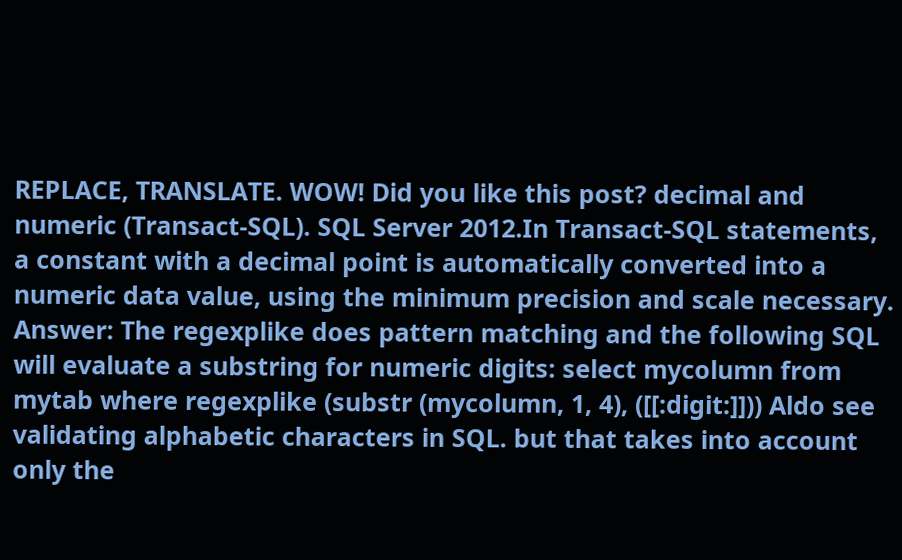REPLACE, TRANSLATE. WOW! Did you like this post? decimal and numeric (Transact-SQL). SQL Server 2012.In Transact-SQL statements, a constant with a decimal point is automatically converted into a numeric data value, using the minimum precision and scale necessary. Answer: The regexplike does pattern matching and the following SQL will evaluate a substring for numeric digits: select mycolumn from mytab where regexplike (substr (mycolumn, 1, 4), ([[:digit:]])) Aldo see validating alphabetic characters in SQL. but that takes into account only the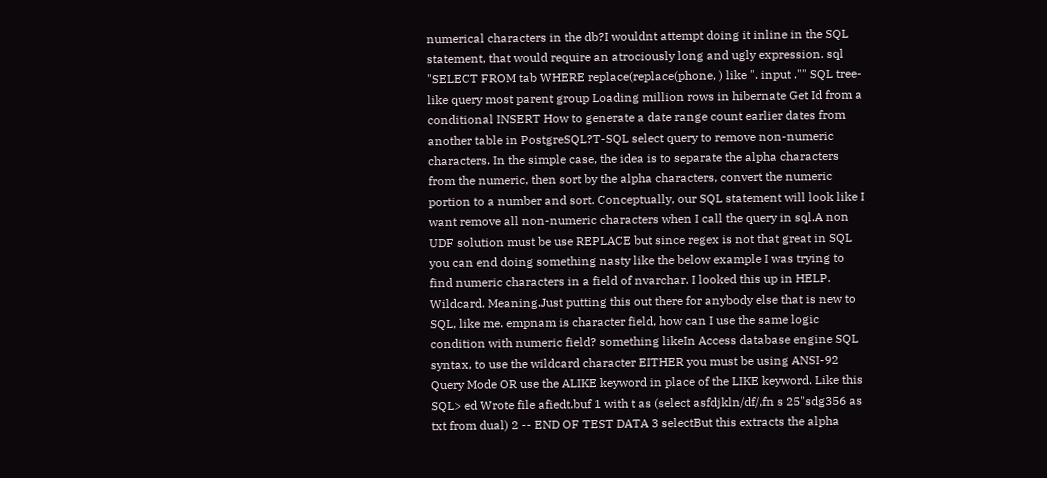numerical characters in the db?I wouldnt attempt doing it inline in the SQL statement, that would require an atrociously long and ugly expression. sql "SELECT FROM tab WHERE replace(replace(phone, ) like ". input ."" SQL tree-like query most parent group Loading million rows in hibernate Get Id from a conditional INSERT How to generate a date range count earlier dates from another table in PostgreSQL?T-SQL select query to remove non-numeric characters. In the simple case, the idea is to separate the alpha characters from the numeric, then sort by the alpha characters, convert the numeric portion to a number and sort. Conceptually, our SQL statement will look like I want remove all non-numeric characters when I call the query in sql.A non UDF solution must be use REPLACE but since regex is not that great in SQL you can end doing something nasty like the below example I was trying to find numeric characters in a field of nvarchar. I looked this up in HELP. Wildcard. Meaning.Just putting this out there for anybody else that is new to SQL, like me. empnam is character field, how can I use the same logic condition with numeric field? something likeIn Access database engine SQL syntax, to use the wildcard character EITHER you must be using ANSI-92 Query Mode OR use the ALIKE keyword in place of the LIKE keyword. Like this SQL> ed Wrote file afiedt.buf 1 with t as (select asfdjkln/df/,fn s 25"sdg356 as txt from dual) 2 -- END OF TEST DATA 3 selectBut this extracts the alpha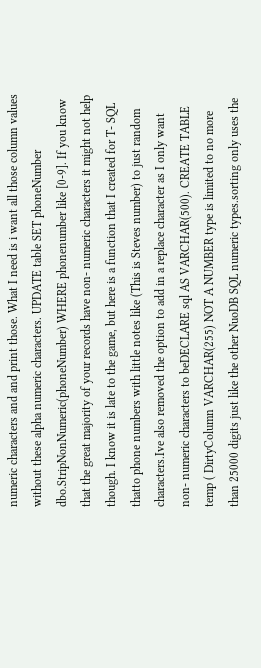numeric characters and and print those. What I need is i want all those column values without these alpha numeric characters. UPDATE table SET phoneNumber dbo.StripNonNumeric(phoneNumber) WHERE phonenumber like [0-9]. If you know that the great majority of your records have non- numeric characters it might not help though. I know it is late to the game, but here is a function that I created for T- SQL thatto phone numbers with little notes like (This is Steves number) to just random characters.Ive also removed the option to add in a replace character as I only want non- numeric characters to beDECLARE sql AS VARCHAR(500). CREATE TABLE temp ( DirtyColumn VARCHAR(255) NOT A NUMBER type is limited to no more than 25000 digits just like the other NuoDB SQL numeric types.sorting only uses the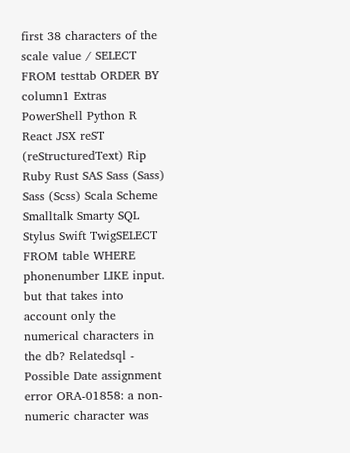first 38 characters of the scale value / SELECT FROM testtab ORDER BY column1 Extras PowerShell Python R React JSX reST (reStructuredText) Rip Ruby Rust SAS Sass (Sass) Sass (Scss) Scala Scheme Smalltalk Smarty SQL Stylus Swift TwigSELECT FROM table WHERE phonenumber LIKE input. but that takes into account only the numerical characters in the db? Relatedsql - Possible Date assignment error ORA-01858: a non-numeric character was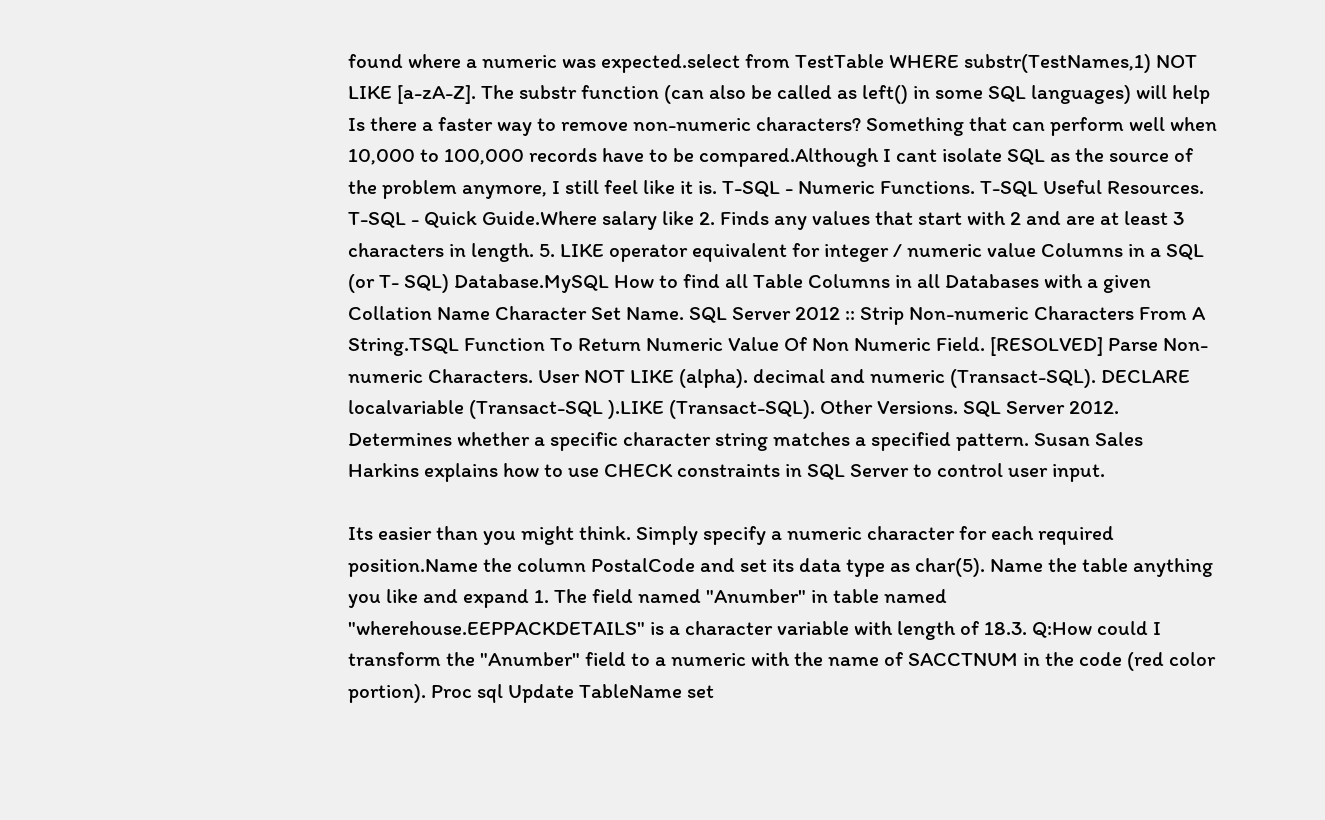found where a numeric was expected.select from TestTable WHERE substr(TestNames,1) NOT LIKE [a-zA-Z]. The substr function (can also be called as left() in some SQL languages) will help Is there a faster way to remove non-numeric characters? Something that can perform well when 10,000 to 100,000 records have to be compared.Although I cant isolate SQL as the source of the problem anymore, I still feel like it is. T-SQL - Numeric Functions. T-SQL Useful Resources. T-SQL - Quick Guide.Where salary like 2. Finds any values that start with 2 and are at least 3 characters in length. 5. LIKE operator equivalent for integer / numeric value Columns in a SQL (or T- SQL) Database.MySQL How to find all Table Columns in all Databases with a given Collation Name Character Set Name. SQL Server 2012 :: Strip Non-numeric Characters From A String.TSQL Function To Return Numeric Value Of Non Numeric Field. [RESOLVED] Parse Non- numeric Characters. User NOT LIKE (alpha). decimal and numeric (Transact-SQL). DECLARE localvariable (Transact-SQL ).LIKE (Transact-SQL). Other Versions. SQL Server 2012. Determines whether a specific character string matches a specified pattern. Susan Sales Harkins explains how to use CHECK constraints in SQL Server to control user input.

Its easier than you might think. Simply specify a numeric character for each required position.Name the column PostalCode and set its data type as char(5). Name the table anything you like and expand 1. The field named "Anumber" in table named "wherehouse.EEPPACKDETAILS" is a character variable with length of 18.3. Q:How could I transform the "Anumber" field to a numeric with the name of SACCTNUM in the code (red color portion). Proc sql Update TableName set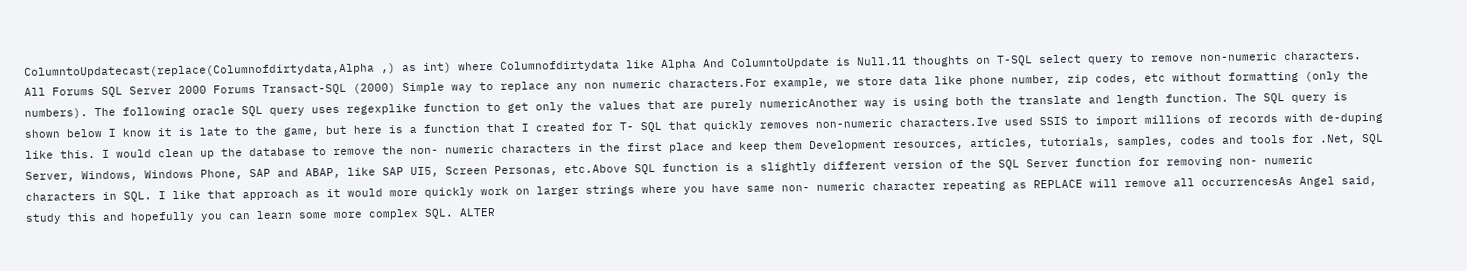ColumntoUpdatecast(replace(Columnofdirtydata,Alpha ,) as int) where Columnofdirtydata like Alpha And ColumntoUpdate is Null.11 thoughts on T-SQL select query to remove non-numeric characters. All Forums SQL Server 2000 Forums Transact-SQL (2000) Simple way to replace any non numeric characters.For example, we store data like phone number, zip codes, etc without formatting (only the numbers). The following oracle SQL query uses regexplike function to get only the values that are purely numericAnother way is using both the translate and length function. The SQL query is shown below I know it is late to the game, but here is a function that I created for T- SQL that quickly removes non-numeric characters.Ive used SSIS to import millions of records with de-duping like this. I would clean up the database to remove the non- numeric characters in the first place and keep them Development resources, articles, tutorials, samples, codes and tools for .Net, SQL Server, Windows, Windows Phone, SAP and ABAP, like SAP UI5, Screen Personas, etc.Above SQL function is a slightly different version of the SQL Server function for removing non- numeric characters in SQL. I like that approach as it would more quickly work on larger strings where you have same non- numeric character repeating as REPLACE will remove all occurrencesAs Angel said, study this and hopefully you can learn some more complex SQL. ALTER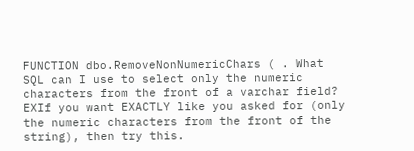FUNCTION dbo.RemoveNonNumericChars ( . What SQL can I use to select only the numeric characters from the front of a varchar field? EXIf you want EXACTLY like you asked for (only the numeric characters from the front of the string), then try this.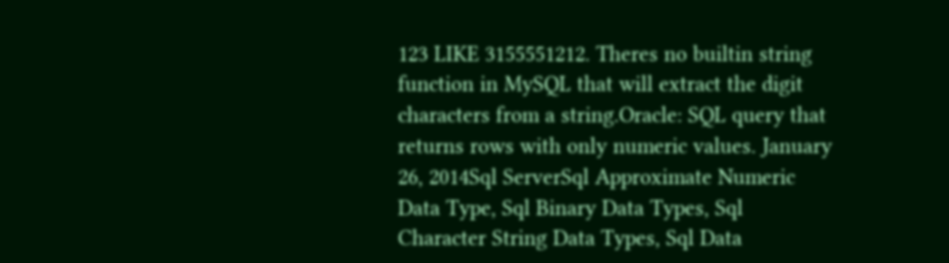123 LIKE 3155551212. Theres no builtin string function in MySQL that will extract the digit characters from a string.Oracle: SQL query that returns rows with only numeric values. January 26, 2014Sql ServerSql Approximate Numeric Data Type, Sql Binary Data Types, Sql Character String Data Types, Sql Data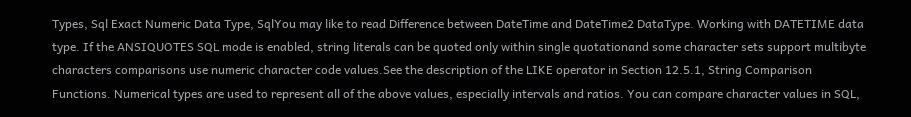Types, Sql Exact Numeric Data Type, SqlYou may like to read Difference between DateTime and DateTime2 DataType. Working with DATETIME data type. If the ANSIQUOTES SQL mode is enabled, string literals can be quoted only within single quotationand some character sets support multibyte characters comparisons use numeric character code values.See the description of the LIKE operator in Section 12.5.1, String Comparison Functions. Numerical types are used to represent all of the above values, especially intervals and ratios. You can compare character values in SQL,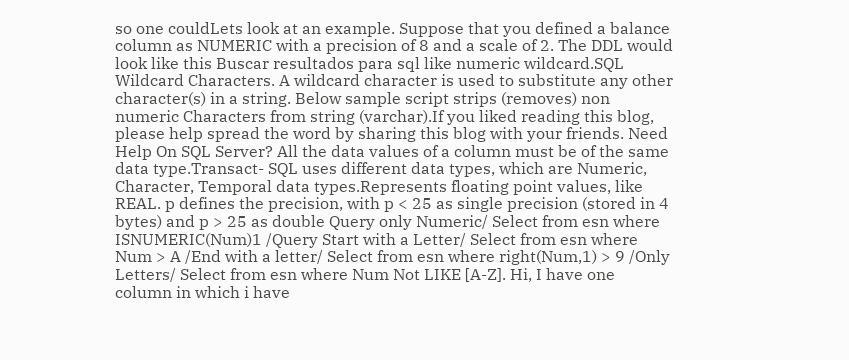so one couldLets look at an example. Suppose that you defined a balance column as NUMERIC with a precision of 8 and a scale of 2. The DDL would look like this Buscar resultados para sql like numeric wildcard.SQL Wildcard Characters. A wildcard character is used to substitute any other character(s) in a string. Below sample script strips (removes) non numeric Characters from string (varchar).If you liked reading this blog, please help spread the word by sharing this blog with your friends. Need Help On SQL Server? All the data values of a column must be of the same data type.Transact- SQL uses different data types, which are Numeric, Character, Temporal data types.Represents floating point values, like REAL. p defines the precision, with p < 25 as single precision (stored in 4 bytes) and p > 25 as double Query only Numeric/ Select from esn where ISNUMERIC(Num)1 /Query Start with a Letter/ Select from esn where Num > A /End with a letter/ Select from esn where right(Num,1) > 9 /Only Letters/ Select from esn where Num Not LIKE [A-Z]. Hi, I have one column in which i have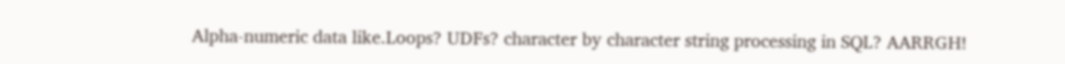Alpha-numeric data like.Loops? UDFs? character by character string processing in SQL? AARRGH!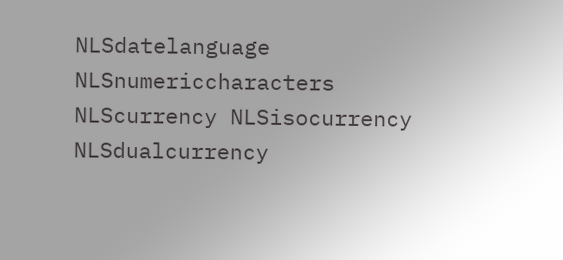NLSdatelanguage NLSnumericcharacters NLScurrency NLSisocurrency NLSdualcurrency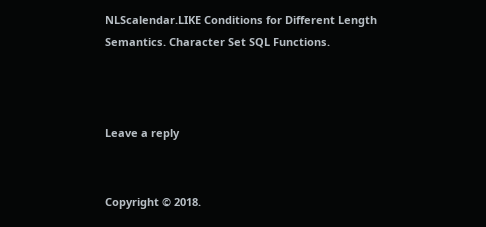NLScalendar.LIKE Conditions for Different Length Semantics. Character Set SQL Functions.



Leave a reply


Copyright © 2018.